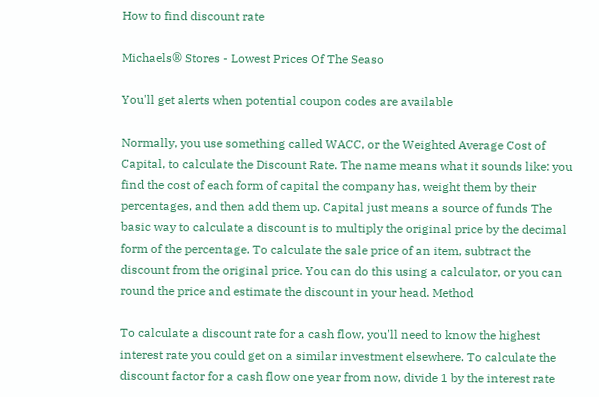How to find discount rate

Michaels® Stores - Lowest Prices Of The Seaso

You'll get alerts when potential coupon codes are available

Normally, you use something called WACC, or the Weighted Average Cost of Capital, to calculate the Discount Rate. The name means what it sounds like: you find the cost of each form of capital the company has, weight them by their percentages, and then add them up. Capital just means a source of funds The basic way to calculate a discount is to multiply the original price by the decimal form of the percentage. To calculate the sale price of an item, subtract the discount from the original price. You can do this using a calculator, or you can round the price and estimate the discount in your head. Method

To calculate a discount rate for a cash flow, you'll need to know the highest interest rate you could get on a similar investment elsewhere. To calculate the discount factor for a cash flow one year from now, divide 1 by the interest rate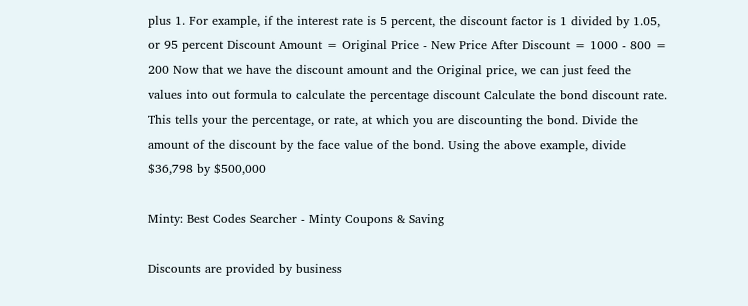plus 1. For example, if the interest rate is 5 percent, the discount factor is 1 divided by 1.05, or 95 percent Discount Amount = Original Price - New Price After Discount = 1000 - 800 = 200 Now that we have the discount amount and the Original price, we can just feed the values into out formula to calculate the percentage discount Calculate the bond discount rate. This tells your the percentage, or rate, at which you are discounting the bond. Divide the amount of the discount by the face value of the bond. Using the above example, divide $36,798 by $500,000

Minty: Best Codes Searcher - Minty Coupons & Saving

Discounts are provided by business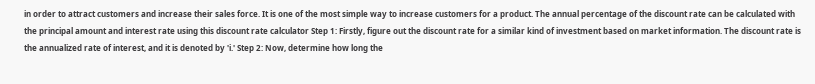in order to attract customers and increase their sales force. It is one of the most simple way to increase customers for a product. The annual percentage of the discount rate can be calculated with the principal amount and interest rate using this discount rate calculator Step 1: Firstly, figure out the discount rate for a similar kind of investment based on market information. The discount rate is the annualized rate of interest, and it is denoted by 'i.' Step 2: Now, determine how long the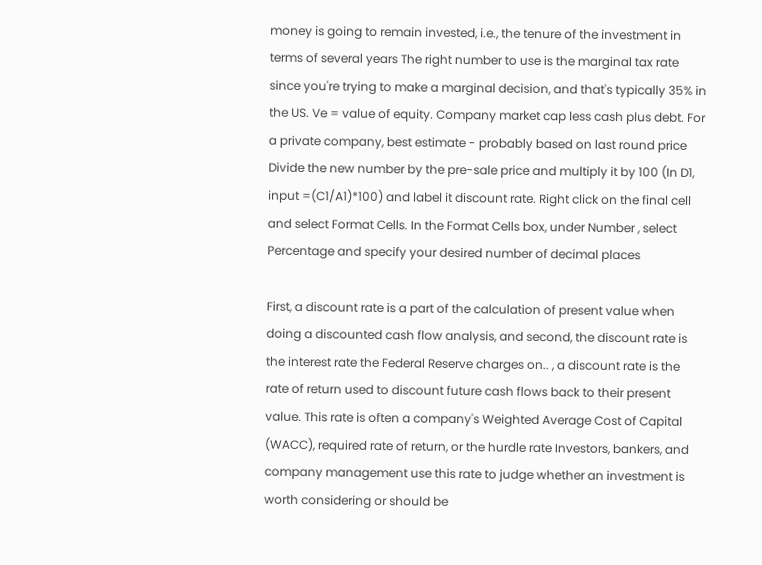money is going to remain invested, i.e., the tenure of the investment in terms of several years The right number to use is the marginal tax rate since you're trying to make a marginal decision, and that's typically 35% in the US. Ve = value of equity. Company market cap less cash plus debt. For a private company, best estimate - probably based on last round price Divide the new number by the pre-sale price and multiply it by 100 (In D1, input =(C1/A1)*100) and label it discount rate. Right click on the final cell and select Format Cells. In the Format Cells box, under Number , select Percentage and specify your desired number of decimal places

First, a discount rate is a part of the calculation of present value when doing a discounted cash flow analysis, and second, the discount rate is the interest rate the Federal Reserve charges on.. , a discount rate is the rate of return used to discount future cash flows back to their present value. This rate is often a company's Weighted Average Cost of Capital (WACC), required rate of return, or the hurdle rate Investors, bankers, and company management use this rate to judge whether an investment is worth considering or should be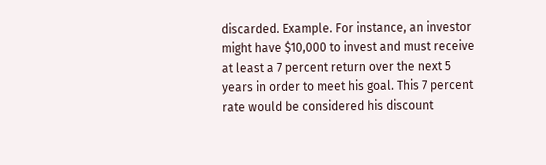discarded. Example. For instance, an investor might have $10,000 to invest and must receive at least a 7 percent return over the next 5 years in order to meet his goal. This 7 percent rate would be considered his discount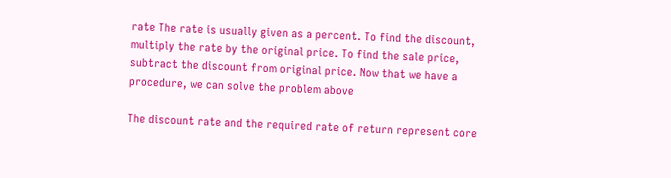rate The rate is usually given as a percent. To find the discount, multiply the rate by the original price. To find the sale price, subtract the discount from original price. Now that we have a procedure, we can solve the problem above

The discount rate and the required rate of return represent core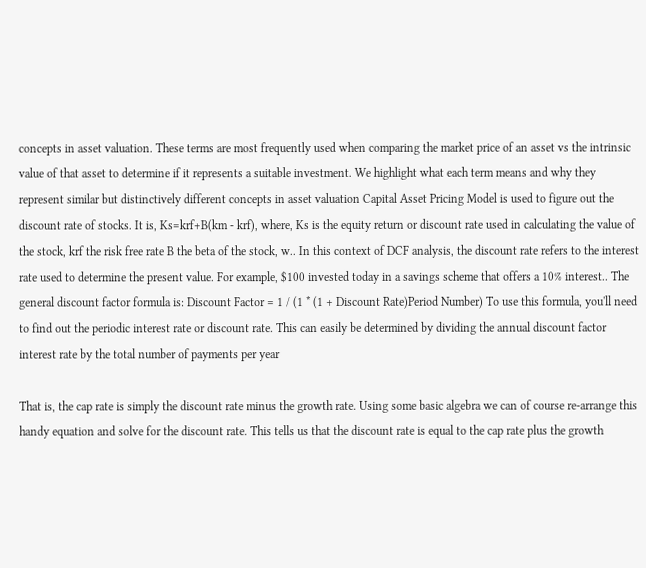concepts in asset valuation. These terms are most frequently used when comparing the market price of an asset vs the intrinsic value of that asset to determine if it represents a suitable investment. We highlight what each term means and why they represent similar but distinctively different concepts in asset valuation Capital Asset Pricing Model is used to figure out the discount rate of stocks. It is, Ks=krf+B(km - krf), where, Ks is the equity return or discount rate used in calculating the value of the stock, krf the risk free rate B the beta of the stock, w.. In this context of DCF analysis, the discount rate refers to the interest rate used to determine the present value. For example, $100 invested today in a savings scheme that offers a 10% interest.. The general discount factor formula is: Discount Factor = 1 / (1 * (1 + Discount Rate)Period Number) To use this formula, you'll need to find out the periodic interest rate or discount rate. This can easily be determined by dividing the annual discount factor interest rate by the total number of payments per year

That is, the cap rate is simply the discount rate minus the growth rate. Using some basic algebra we can of course re-arrange this handy equation and solve for the discount rate. This tells us that the discount rate is equal to the cap rate plus the growth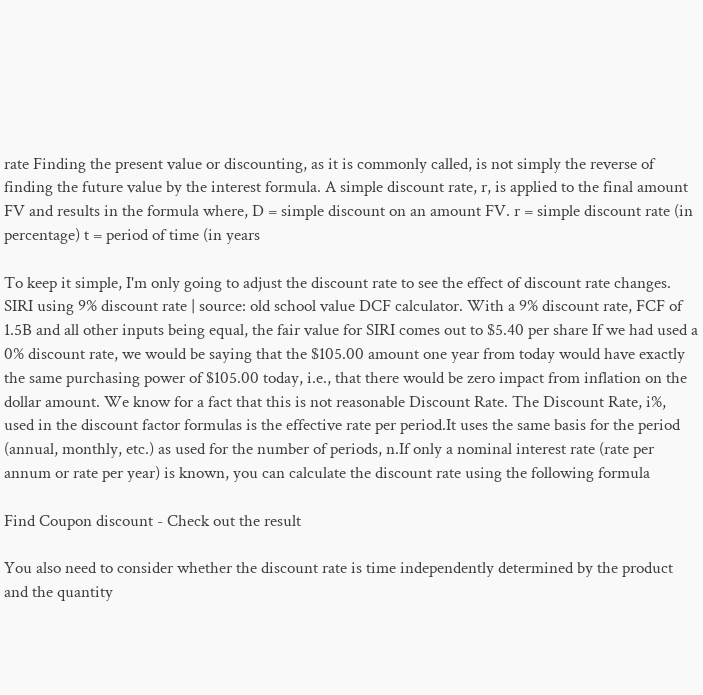rate Finding the present value or discounting, as it is commonly called, is not simply the reverse of finding the future value by the interest formula. A simple discount rate, r, is applied to the final amount FV and results in the formula where, D = simple discount on an amount FV. r = simple discount rate (in percentage) t = period of time (in years

To keep it simple, I'm only going to adjust the discount rate to see the effect of discount rate changes. SIRI using 9% discount rate | source: old school value DCF calculator. With a 9% discount rate, FCF of 1.5B and all other inputs being equal, the fair value for SIRI comes out to $5.40 per share If we had used a 0% discount rate, we would be saying that the $105.00 amount one year from today would have exactly the same purchasing power of $105.00 today, i.e., that there would be zero impact from inflation on the dollar amount. We know for a fact that this is not reasonable Discount Rate. The Discount Rate, i%, used in the discount factor formulas is the effective rate per period.It uses the same basis for the period (annual, monthly, etc.) as used for the number of periods, n.If only a nominal interest rate (rate per annum or rate per year) is known, you can calculate the discount rate using the following formula

Find Coupon discount - Check out the result

You also need to consider whether the discount rate is time independently determined by the product and the quantity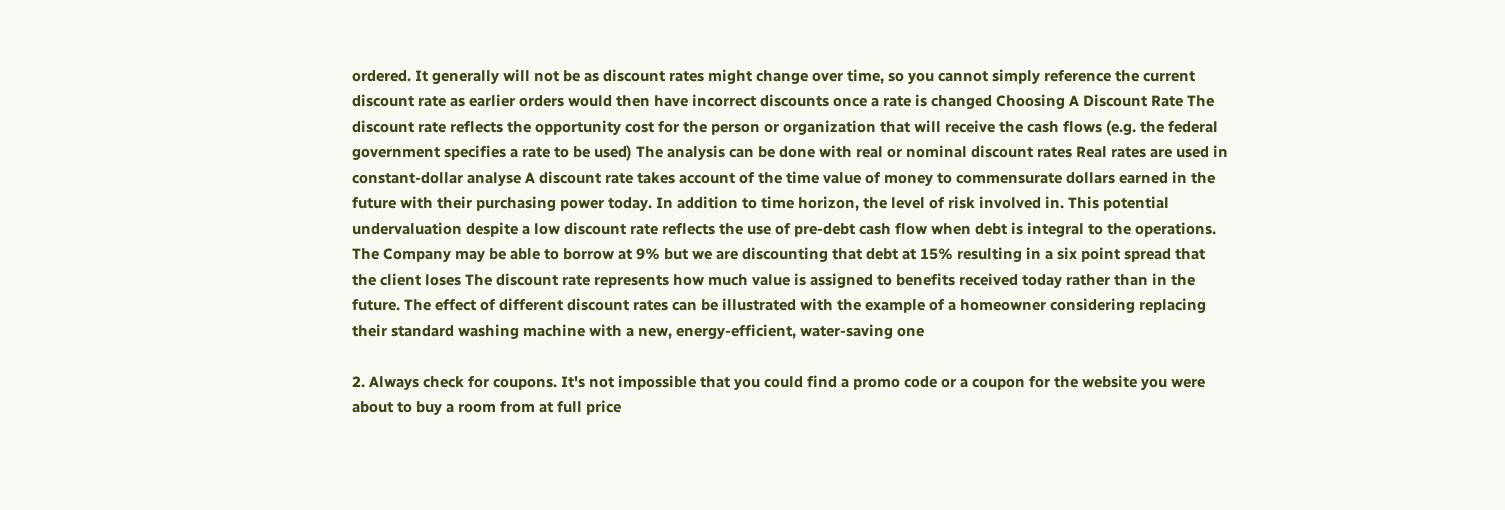ordered. It generally will not be as discount rates might change over time, so you cannot simply reference the current discount rate as earlier orders would then have incorrect discounts once a rate is changed Choosing A Discount Rate The discount rate reflects the opportunity cost for the person or organization that will receive the cash flows (e.g. the federal government specifies a rate to be used) The analysis can be done with real or nominal discount rates Real rates are used in constant-dollar analyse A discount rate takes account of the time value of money to commensurate dollars earned in the future with their purchasing power today. In addition to time horizon, the level of risk involved in. This potential undervaluation despite a low discount rate reflects the use of pre-debt cash flow when debt is integral to the operations. The Company may be able to borrow at 9% but we are discounting that debt at 15% resulting in a six point spread that the client loses The discount rate represents how much value is assigned to benefits received today rather than in the future. The effect of different discount rates can be illustrated with the example of a homeowner considering replacing their standard washing machine with a new, energy-efficient, water-saving one

2. Always check for coupons. It's not impossible that you could find a promo code or a coupon for the website you were about to buy a room from at full price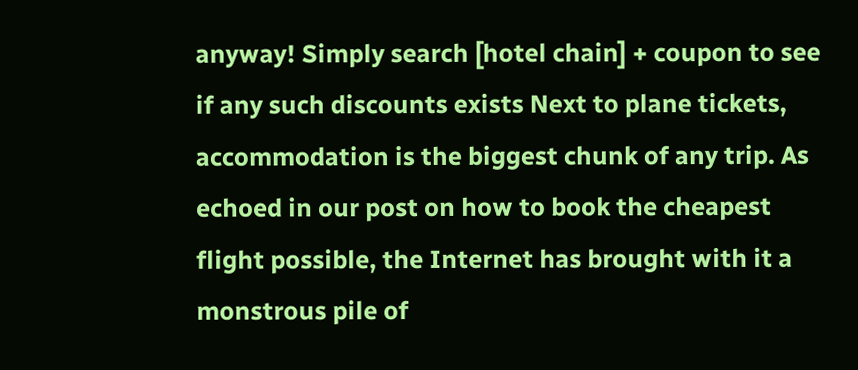anyway! Simply search [hotel chain] + coupon to see if any such discounts exists Next to plane tickets, accommodation is the biggest chunk of any trip. As echoed in our post on how to book the cheapest flight possible, the Internet has brought with it a monstrous pile of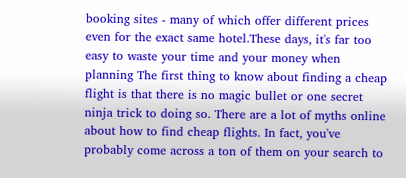booking sites - many of which offer different prices even for the exact same hotel.These days, it's far too easy to waste your time and your money when planning The first thing to know about finding a cheap flight is that there is no magic bullet or one secret ninja trick to doing so. There are a lot of myths online about how to find cheap flights. In fact, you've probably come across a ton of them on your search to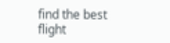find the best flight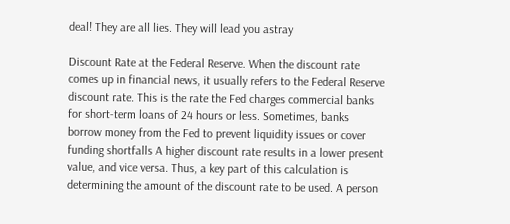deal! They are all lies. They will lead you astray

Discount Rate at the Federal Reserve. When the discount rate comes up in financial news, it usually refers to the Federal Reserve discount rate. This is the rate the Fed charges commercial banks for short-term loans of 24 hours or less. Sometimes, banks borrow money from the Fed to prevent liquidity issues or cover funding shortfalls A higher discount rate results in a lower present value, and vice versa. Thus, a key part of this calculation is determining the amount of the discount rate to be used. A person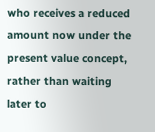who receives a reduced amount now under the present value concept, rather than waiting later to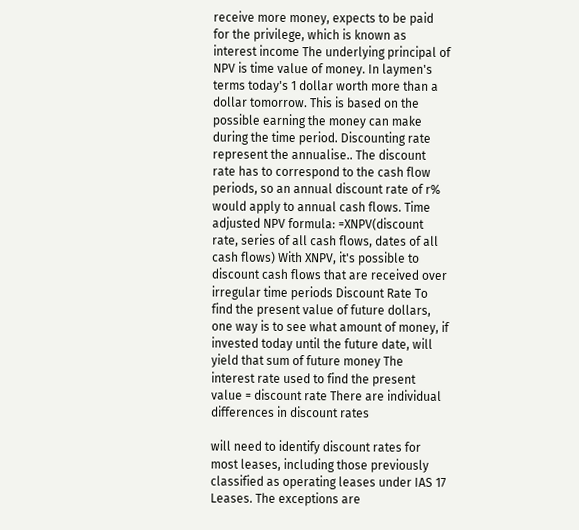receive more money, expects to be paid for the privilege, which is known as interest income The underlying principal of NPV is time value of money. In laymen's terms today's 1 dollar worth more than a dollar tomorrow. This is based on the possible earning the money can make during the time period. Discounting rate represent the annualise.. The discount rate has to correspond to the cash flow periods, so an annual discount rate of r% would apply to annual cash flows. Time adjusted NPV formula: =XNPV(discount rate, series of all cash flows, dates of all cash flows) With XNPV, it's possible to discount cash flows that are received over irregular time periods Discount Rate To find the present value of future dollars, one way is to see what amount of money, if invested today until the future date, will yield that sum of future money The interest rate used to find the present value = discount rate There are individual differences in discount rates

will need to identify discount rates for most leases, including those previously classified as operating leases under IAS 17 Leases. The exceptions are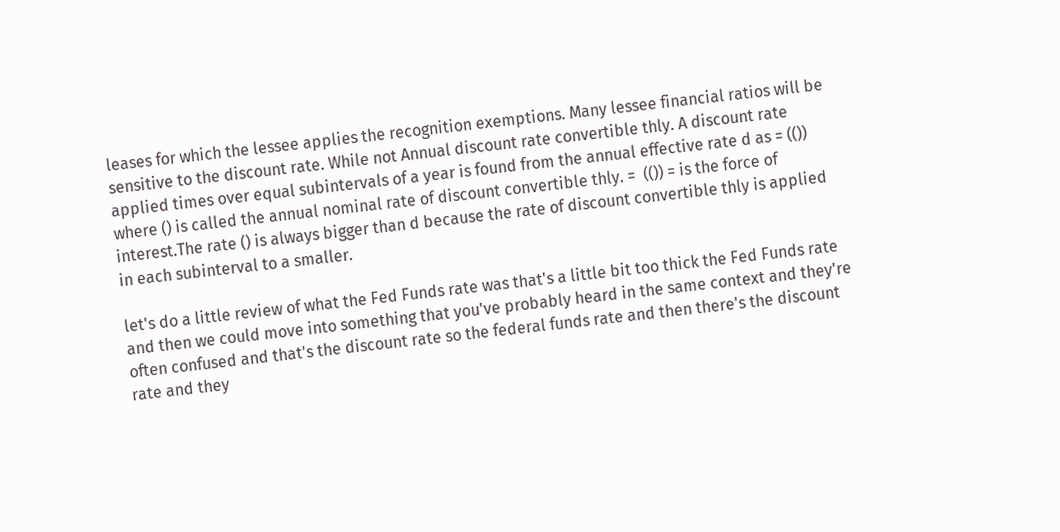leases for which the lessee applies the recognition exemptions. Many lessee financial ratios will be sensitive to the discount rate. While not Annual discount rate convertible thly. A discount rate applied times over equal subintervals of a year is found from the annual effective rate d as = (()) where () is called the annual nominal rate of discount convertible thly. =  (()) = is the force of interest.The rate () is always bigger than d because the rate of discount convertible thly is applied in each subinterval to a smaller.

let's do a little review of what the Fed Funds rate was that's a little bit too thick the Fed Funds rate and then we could move into something that you've probably heard in the same context and they're often confused and that's the discount rate so the federal funds rate and then there's the discount rate and they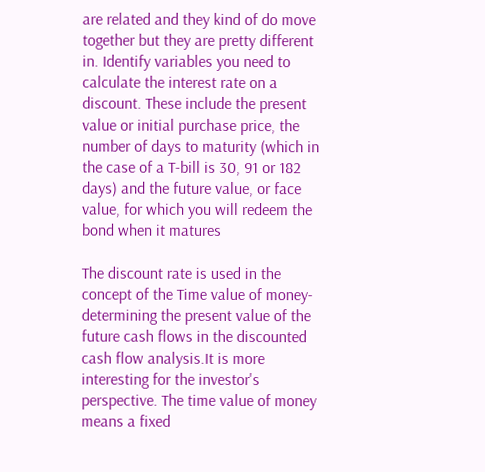are related and they kind of do move together but they are pretty different in. Identify variables you need to calculate the interest rate on a discount. These include the present value or initial purchase price, the number of days to maturity (which in the case of a T-bill is 30, 91 or 182 days) and the future value, or face value, for which you will redeem the bond when it matures

The discount rate is used in the concept of the Time value of money- determining the present value of the future cash flows in the discounted cash flow analysis.It is more interesting for the investor's perspective. The time value of money means a fixed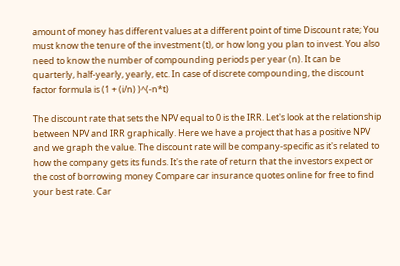amount of money has different values at a different point of time Discount rate; You must know the tenure of the investment (t), or how long you plan to invest. You also need to know the number of compounding periods per year (n). It can be quarterly, half-yearly, yearly, etc. In case of discrete compounding, the discount factor formula is (1 + (i/n) )^(-n*t)

The discount rate that sets the NPV equal to 0 is the IRR. Let's look at the relationship between NPV and IRR graphically. Here we have a project that has a positive NPV and we graph the value. The discount rate will be company-specific as it's related to how the company gets its funds. It's the rate of return that the investors expect or the cost of borrowing money Compare car insurance quotes online for free to find your best rate. Car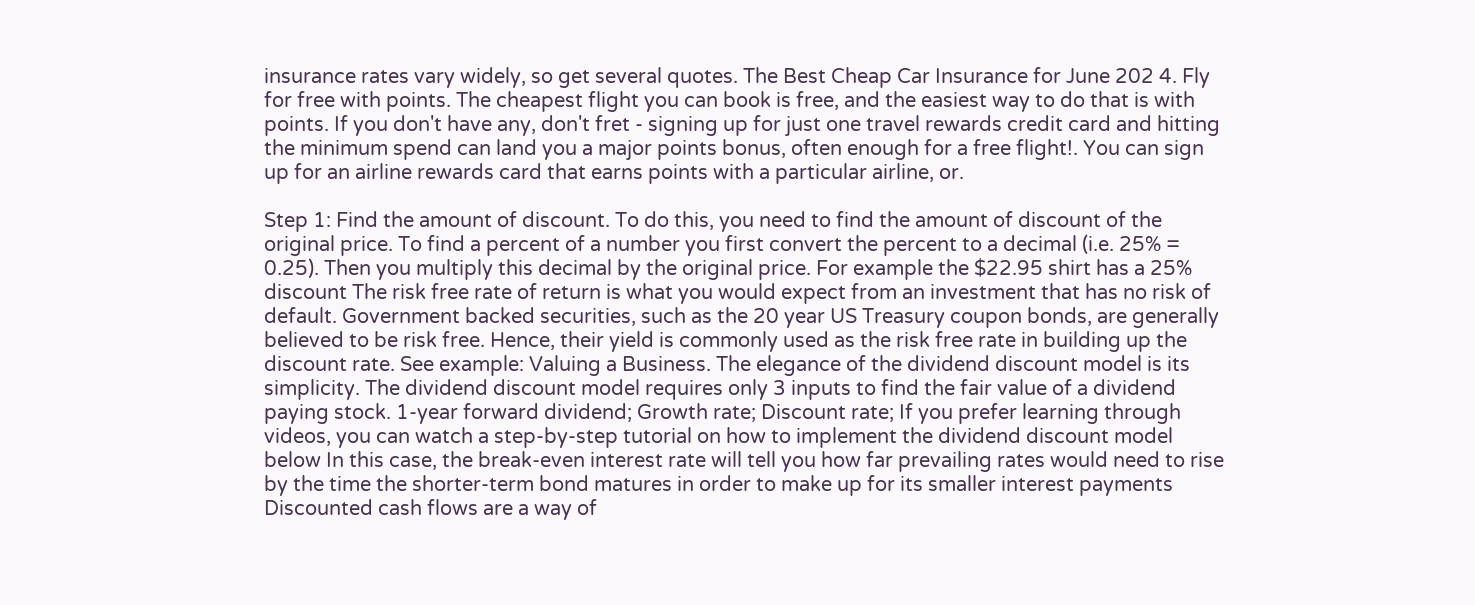insurance rates vary widely, so get several quotes. The Best Cheap Car Insurance for June 202 4. Fly for free with points. The cheapest flight you can book is free, and the easiest way to do that is with points. If you don't have any, don't fret - signing up for just one travel rewards credit card and hitting the minimum spend can land you a major points bonus, often enough for a free flight!. You can sign up for an airline rewards card that earns points with a particular airline, or.

Step 1: Find the amount of discount. To do this, you need to find the amount of discount of the original price. To find a percent of a number you first convert the percent to a decimal (i.e. 25% = 0.25). Then you multiply this decimal by the original price. For example the $22.95 shirt has a 25% discount The risk free rate of return is what you would expect from an investment that has no risk of default. Government backed securities, such as the 20 year US Treasury coupon bonds, are generally believed to be risk free. Hence, their yield is commonly used as the risk free rate in building up the discount rate. See example: Valuing a Business. The elegance of the dividend discount model is its simplicity. The dividend discount model requires only 3 inputs to find the fair value of a dividend paying stock. 1-year forward dividend; Growth rate; Discount rate; If you prefer learning through videos, you can watch a step-by-step tutorial on how to implement the dividend discount model below In this case, the break-even interest rate will tell you how far prevailing rates would need to rise by the time the shorter-term bond matures in order to make up for its smaller interest payments Discounted cash flows are a way of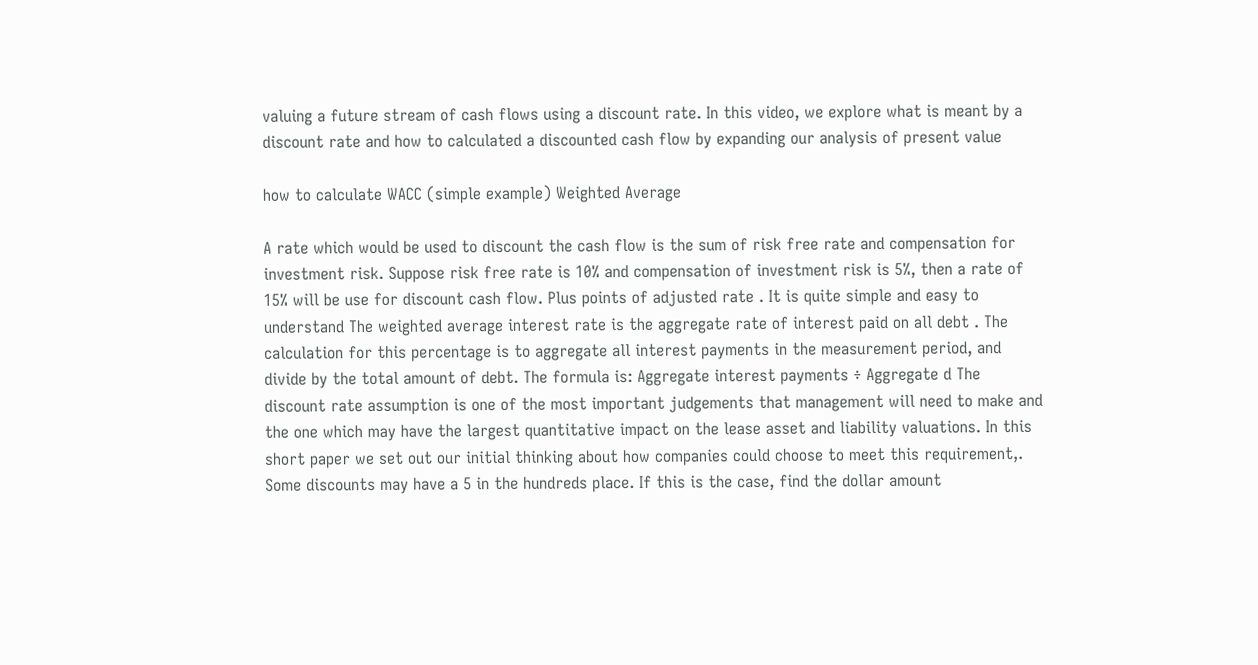valuing a future stream of cash flows using a discount rate. In this video, we explore what is meant by a discount rate and how to calculated a discounted cash flow by expanding our analysis of present value

how to calculate WACC (simple example) Weighted Average

A rate which would be used to discount the cash flow is the sum of risk free rate and compensation for investment risk. Suppose risk free rate is 10% and compensation of investment risk is 5%, then a rate of 15% will be use for discount cash flow. Plus points of adjusted rate . It is quite simple and easy to understand The weighted average interest rate is the aggregate rate of interest paid on all debt . The calculation for this percentage is to aggregate all interest payments in the measurement period, and divide by the total amount of debt. The formula is: Aggregate interest payments ÷ Aggregate d The discount rate assumption is one of the most important judgements that management will need to make and the one which may have the largest quantitative impact on the lease asset and liability valuations. In this short paper we set out our initial thinking about how companies could choose to meet this requirement,. Some discounts may have a 5 in the hundreds place. If this is the case, find the dollar amount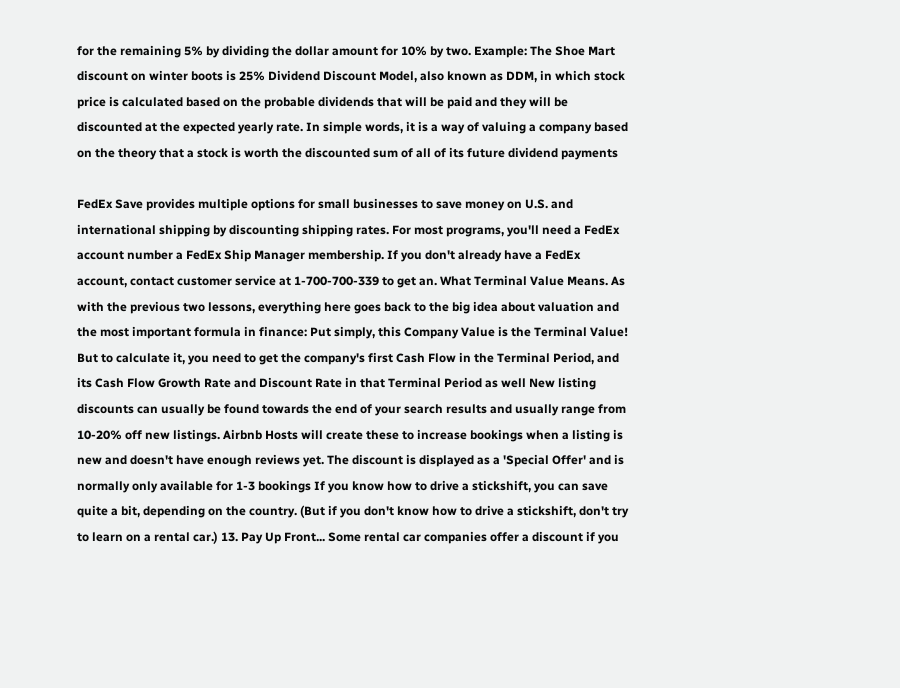for the remaining 5% by dividing the dollar amount for 10% by two. Example: The Shoe Mart discount on winter boots is 25% Dividend Discount Model, also known as DDM, in which stock price is calculated based on the probable dividends that will be paid and they will be discounted at the expected yearly rate. In simple words, it is a way of valuing a company based on the theory that a stock is worth the discounted sum of all of its future dividend payments

FedEx Save provides multiple options for small businesses to save money on U.S. and international shipping by discounting shipping rates. For most programs, you'll need a FedEx account number a FedEx Ship Manager membership. If you don't already have a FedEx account, contact customer service at 1-700-700-339 to get an. What Terminal Value Means. As with the previous two lessons, everything here goes back to the big idea about valuation and the most important formula in finance: Put simply, this Company Value is the Terminal Value! But to calculate it, you need to get the company's first Cash Flow in the Terminal Period, and its Cash Flow Growth Rate and Discount Rate in that Terminal Period as well New listing discounts can usually be found towards the end of your search results and usually range from 10-20% off new listings. Airbnb Hosts will create these to increase bookings when a listing is new and doesn't have enough reviews yet. The discount is displayed as a 'Special Offer' and is normally only available for 1-3 bookings If you know how to drive a stickshift, you can save quite a bit, depending on the country. (But if you don't know how to drive a stickshift, don't try to learn on a rental car.) 13. Pay Up Front... Some rental car companies offer a discount if you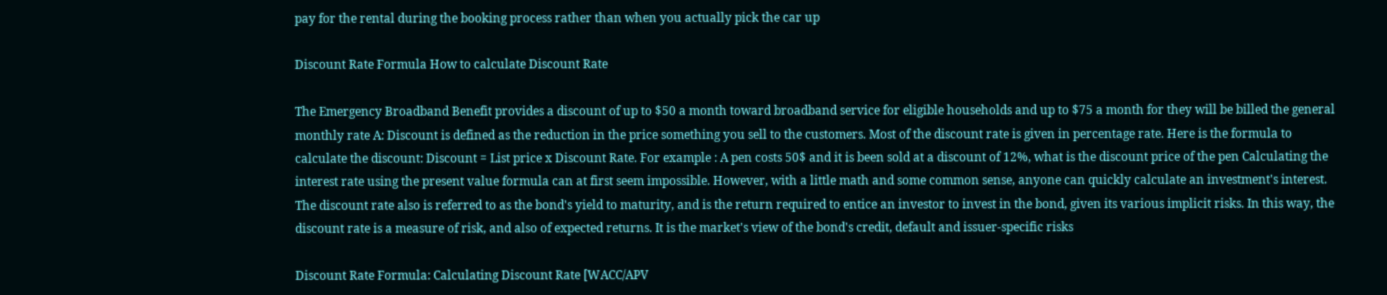pay for the rental during the booking process rather than when you actually pick the car up

Discount Rate Formula How to calculate Discount Rate

The Emergency Broadband Benefit provides a discount of up to $50 a month toward broadband service for eligible households and up to $75 a month for they will be billed the general monthly rate A: Discount is defined as the reduction in the price something you sell to the customers. Most of the discount rate is given in percentage rate. Here is the formula to calculate the discount: Discount = List price x Discount Rate. For example : A pen costs 50$ and it is been sold at a discount of 12%, what is the discount price of the pen Calculating the interest rate using the present value formula can at first seem impossible. However, with a little math and some common sense, anyone can quickly calculate an investment's interest. The discount rate also is referred to as the bond's yield to maturity, and is the return required to entice an investor to invest in the bond, given its various implicit risks. In this way, the discount rate is a measure of risk, and also of expected returns. It is the market's view of the bond's credit, default and issuer-specific risks

Discount Rate Formula: Calculating Discount Rate [WACC/APV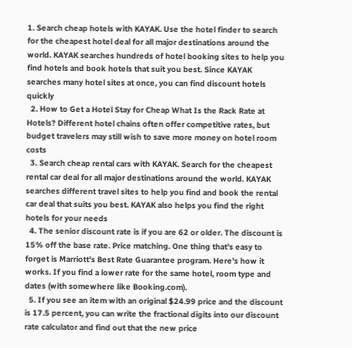1. Search cheap hotels with KAYAK. Use the hotel finder to search for the cheapest hotel deal for all major destinations around the world. KAYAK searches hundreds of hotel booking sites to help you find hotels and book hotels that suit you best. Since KAYAK searches many hotel sites at once, you can find discount hotels quickly
  2. How to Get a Hotel Stay for Cheap What Is the Rack Rate at Hotels? Different hotel chains often offer competitive rates, but budget travelers may still wish to save more money on hotel room costs
  3. Search cheap rental cars with KAYAK. Search for the cheapest rental car deal for all major destinations around the world. KAYAK searches different travel sites to help you find and book the rental car deal that suits you best. KAYAK also helps you find the right hotels for your needs
  4. The senior discount rate is if you are 62 or older. The discount is 15% off the base rate. Price matching. One thing that's easy to forget is Marriott's Best Rate Guarantee program. Here's how it works. If you find a lower rate for the same hotel, room type and dates (with somewhere like Booking.com).
  5. If you see an item with an original $24.99 price and the discount is 17.5 percent, you can write the fractional digits into our discount rate calculator and find out that the new price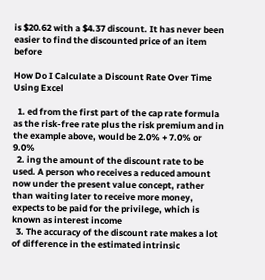is $20.62 with a $4.37 discount. It has never been easier to find the discounted price of an item before

How Do I Calculate a Discount Rate Over Time Using Excel

  1. ed from the first part of the cap rate formula as the risk-free rate plus the risk premium and in the example above, would be 2.0% + 7.0% or 9.0%
  2. ing the amount of the discount rate to be used. A person who receives a reduced amount now under the present value concept, rather than waiting later to receive more money, expects to be paid for the privilege, which is known as interest income
  3. The accuracy of the discount rate makes a lot of difference in the estimated intrinsic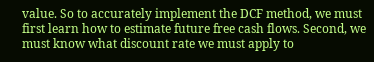value. So to accurately implement the DCF method, we must first learn how to estimate future free cash flows. Second, we must know what discount rate we must apply to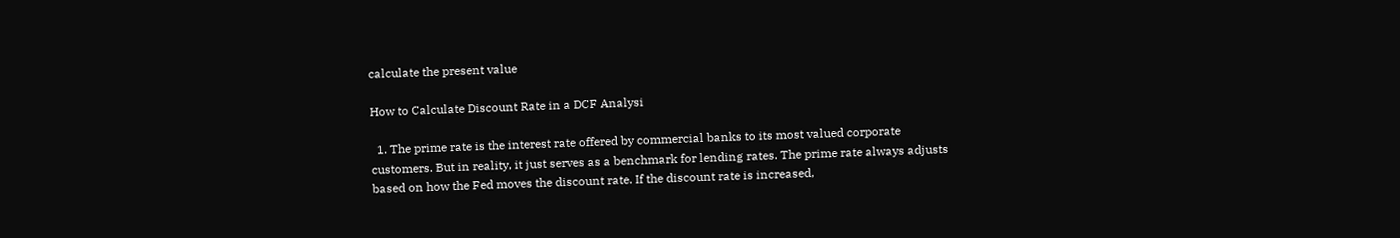calculate the present value

How to Calculate Discount Rate in a DCF Analysi

  1. The prime rate is the interest rate offered by commercial banks to its most valued corporate customers. But in reality, it just serves as a benchmark for lending rates. The prime rate always adjusts based on how the Fed moves the discount rate. If the discount rate is increased,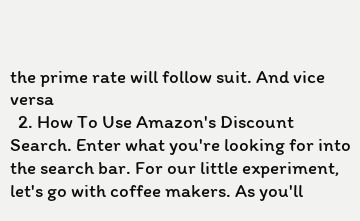the prime rate will follow suit. And vice versa
  2. How To Use Amazon's Discount Search. Enter what you're looking for into the search bar. For our little experiment, let's go with coffee makers. As you'll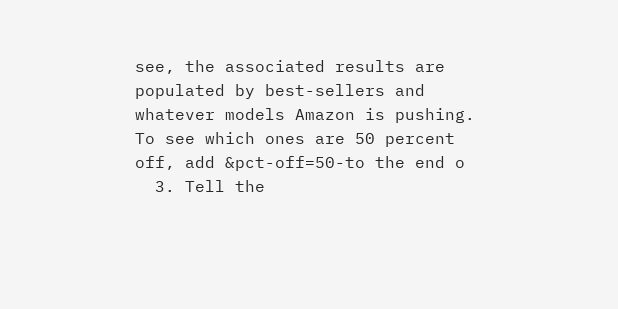see, the associated results are populated by best-sellers and whatever models Amazon is pushing. To see which ones are 50 percent off, add &pct-off=50-to the end o
  3. Tell the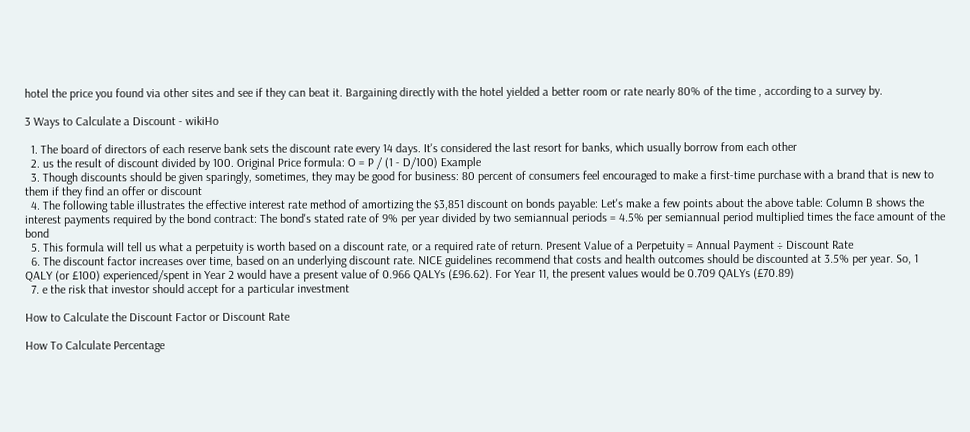hotel the price you found via other sites and see if they can beat it. Bargaining directly with the hotel yielded a better room or rate nearly 80% of the time , according to a survey by.

3 Ways to Calculate a Discount - wikiHo

  1. The board of directors of each reserve bank sets the discount rate every 14 days. It's considered the last resort for banks, which usually borrow from each other
  2. us the result of discount divided by 100. Original Price formula: O = P / (1 - D/100) Example
  3. Though discounts should be given sparingly, sometimes, they may be good for business: 80 percent of consumers feel encouraged to make a first-time purchase with a brand that is new to them if they find an offer or discount
  4. The following table illustrates the effective interest rate method of amortizing the $3,851 discount on bonds payable: Let's make a few points about the above table: Column B shows the interest payments required by the bond contract: The bond's stated rate of 9% per year divided by two semiannual periods = 4.5% per semiannual period multiplied times the face amount of the bond
  5. This formula will tell us what a perpetuity is worth based on a discount rate, or a required rate of return. Present Value of a Perpetuity = Annual Payment ÷ Discount Rate
  6. The discount factor increases over time, based on an underlying discount rate. NICE guidelines recommend that costs and health outcomes should be discounted at 3.5% per year. So, 1 QALY (or £100) experienced/spent in Year 2 would have a present value of 0.966 QALYs (£96.62). For Year 11, the present values would be 0.709 QALYs (£70.89)
  7. e the risk that investor should accept for a particular investment

How to Calculate the Discount Factor or Discount Rate

How To Calculate Percentage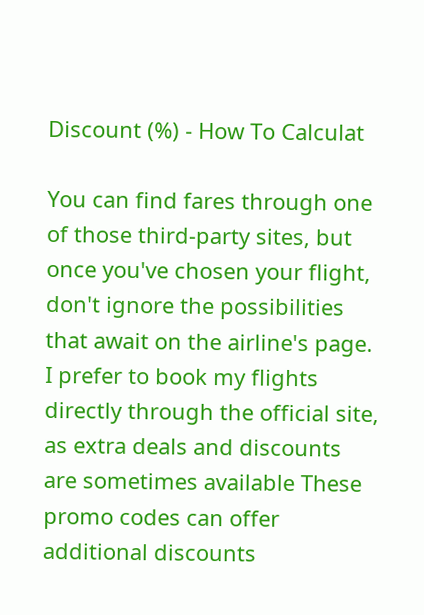Discount (%) - How To Calculat

You can find fares through one of those third-party sites, but once you've chosen your flight, don't ignore the possibilities that await on the airline's page. I prefer to book my flights directly through the official site, as extra deals and discounts are sometimes available These promo codes can offer additional discounts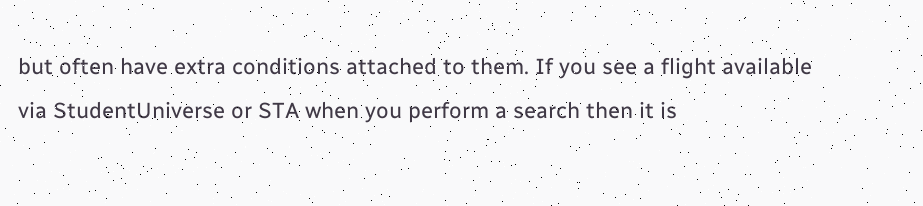but often have extra conditions attached to them. If you see a flight available via StudentUniverse or STA when you perform a search then it is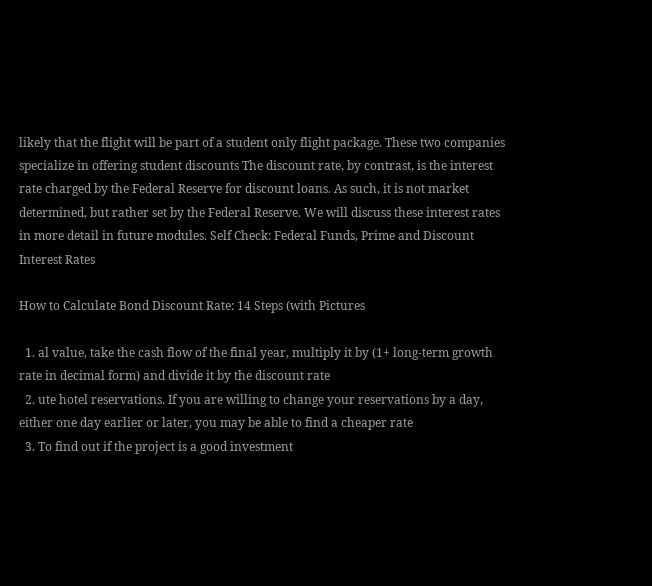likely that the flight will be part of a student only flight package. These two companies specialize in offering student discounts The discount rate, by contrast, is the interest rate charged by the Federal Reserve for discount loans. As such, it is not market determined, but rather set by the Federal Reserve. We will discuss these interest rates in more detail in future modules. Self Check: Federal Funds, Prime and Discount Interest Rates

How to Calculate Bond Discount Rate: 14 Steps (with Pictures

  1. al value, take the cash flow of the final year, multiply it by (1+ long-term growth rate in decimal form) and divide it by the discount rate
  2. ute hotel reservations. If you are willing to change your reservations by a day, either one day earlier or later, you may be able to find a cheaper rate
  3. To find out if the project is a good investment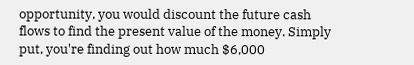opportunity, you would discount the future cash flows to find the present value of the money. Simply put, you're finding out how much $6,000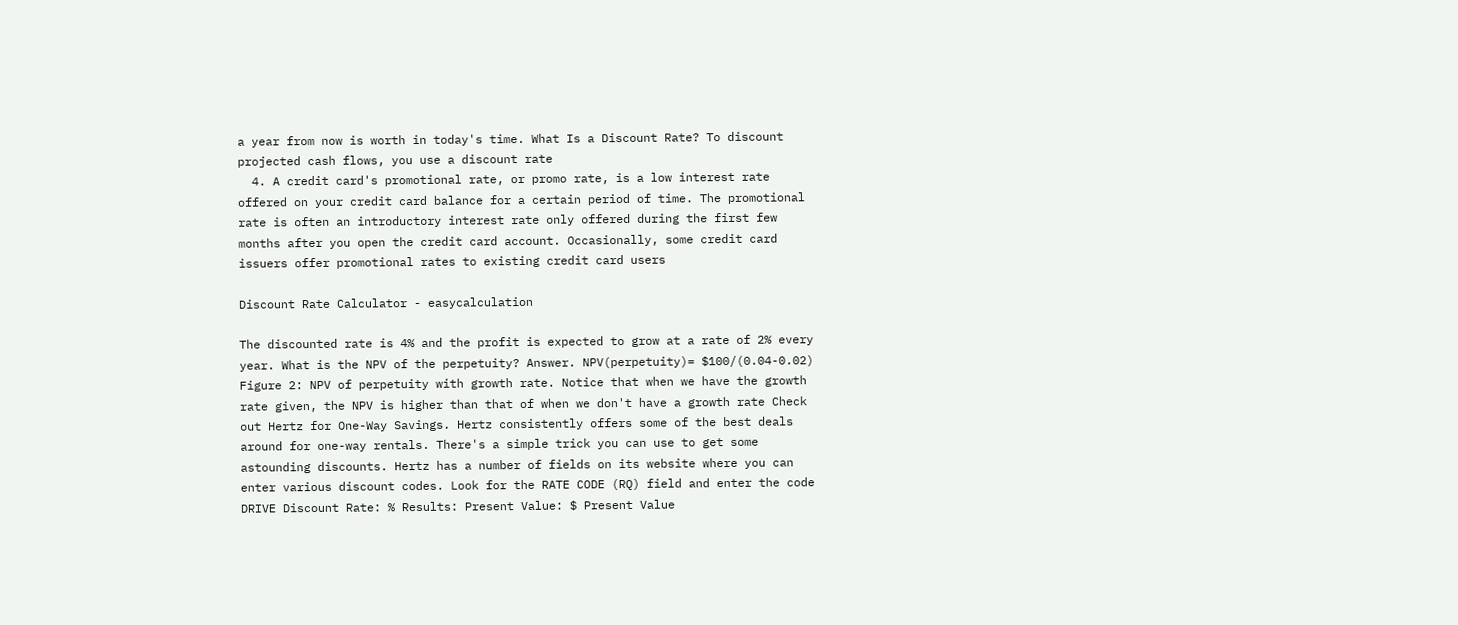a year from now is worth in today's time. What Is a Discount Rate? To discount projected cash flows, you use a discount rate
  4. A credit card's promotional rate, or promo rate, is a low interest rate offered on your credit card balance for a certain period of time. The promotional rate is often an introductory interest rate only offered during the first few months after you open the credit card account. Occasionally, some credit card issuers offer promotional rates to existing credit card users

Discount Rate Calculator - easycalculation

The discounted rate is 4% and the profit is expected to grow at a rate of 2% every year. What is the NPV of the perpetuity? Answer. NPV(perpetuity)= $100/(0.04-0.02) Figure 2: NPV of perpetuity with growth rate. Notice that when we have the growth rate given, the NPV is higher than that of when we don't have a growth rate Check out Hertz for One-Way Savings. Hertz consistently offers some of the best deals around for one-way rentals. There's a simple trick you can use to get some astounding discounts. Hertz has a number of fields on its website where you can enter various discount codes. Look for the RATE CODE (RQ) field and enter the code DRIVE Discount Rate: % Results: Present Value: $ Present Value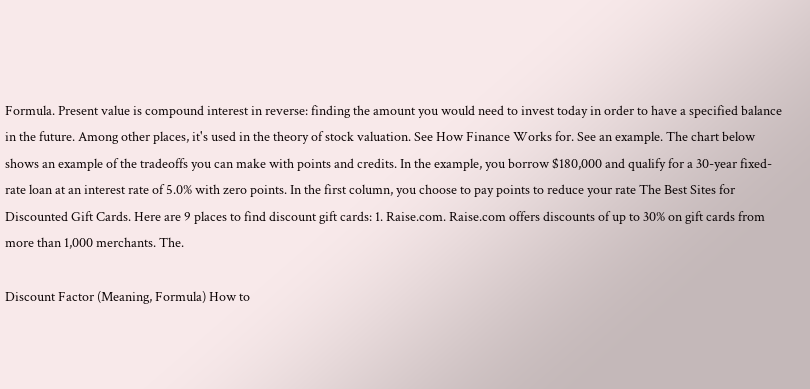Formula. Present value is compound interest in reverse: finding the amount you would need to invest today in order to have a specified balance in the future. Among other places, it's used in the theory of stock valuation. See How Finance Works for. See an example. The chart below shows an example of the tradeoffs you can make with points and credits. In the example, you borrow $180,000 and qualify for a 30-year fixed-rate loan at an interest rate of 5.0% with zero points. In the first column, you choose to pay points to reduce your rate The Best Sites for Discounted Gift Cards. Here are 9 places to find discount gift cards: 1. Raise.com. Raise.com offers discounts of up to 30% on gift cards from more than 1,000 merchants. The.

Discount Factor (Meaning, Formula) How to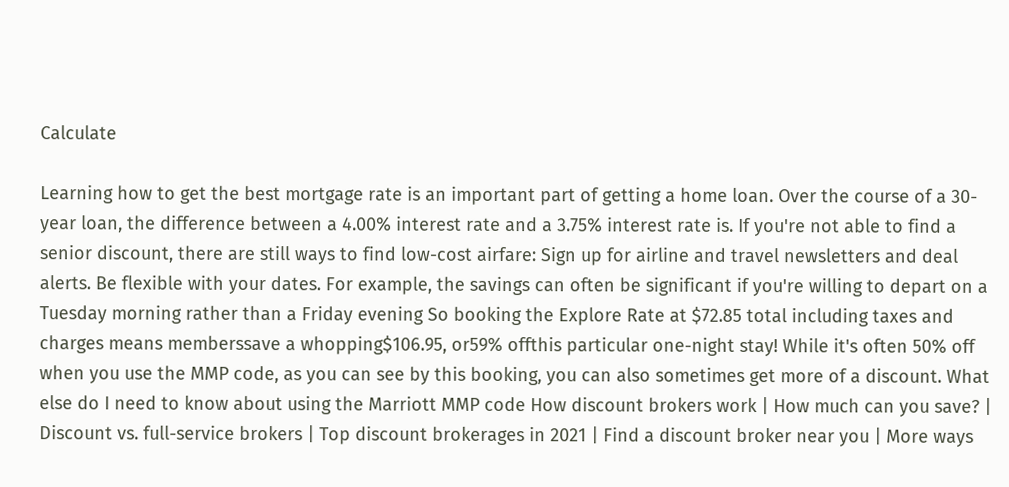Calculate

Learning how to get the best mortgage rate is an important part of getting a home loan. Over the course of a 30-year loan, the difference between a 4.00% interest rate and a 3.75% interest rate is. If you're not able to find a senior discount, there are still ways to find low-cost airfare: Sign up for airline and travel newsletters and deal alerts. Be flexible with your dates. For example, the savings can often be significant if you're willing to depart on a Tuesday morning rather than a Friday evening So booking the Explore Rate at $72.85 total including taxes and charges means memberssave a whopping$106.95, or59% offthis particular one-night stay! While it's often 50% off when you use the MMP code, as you can see by this booking, you can also sometimes get more of a discount. What else do I need to know about using the Marriott MMP code How discount brokers work | How much can you save? | Discount vs. full-service brokers | Top discount brokerages in 2021 | Find a discount broker near you | More ways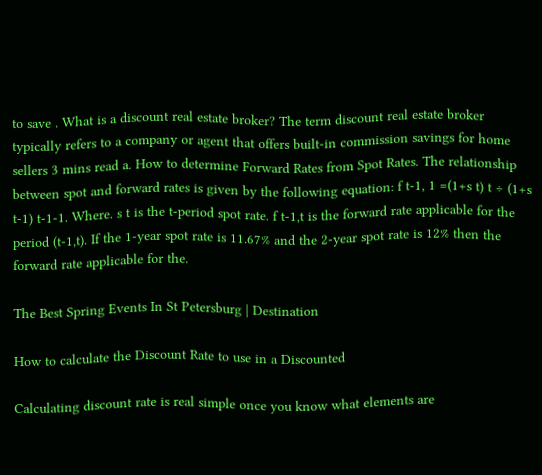to save . What is a discount real estate broker? The term discount real estate broker typically refers to a company or agent that offers built-in commission savings for home sellers 3 mins read a. How to determine Forward Rates from Spot Rates. The relationship between spot and forward rates is given by the following equation: f t-1, 1 =(1+s t) t ÷ (1+s t-1) t-1-1. Where. s t is the t-period spot rate. f t-1,t is the forward rate applicable for the period (t-1,t). If the 1-year spot rate is 11.67% and the 2-year spot rate is 12% then the forward rate applicable for the.

The Best Spring Events In St Petersburg | Destination

How to calculate the Discount Rate to use in a Discounted

Calculating discount rate is real simple once you know what elements are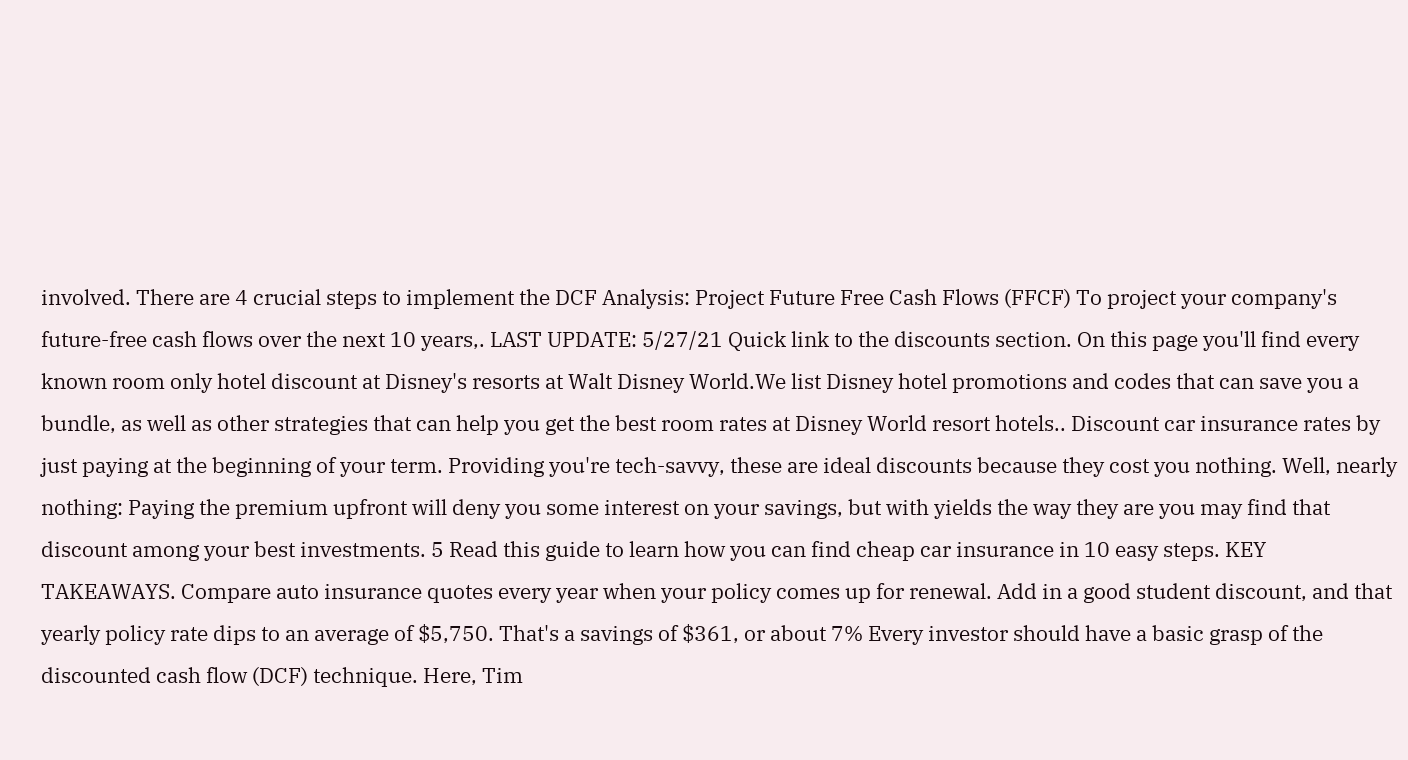involved. There are 4 crucial steps to implement the DCF Analysis: Project Future Free Cash Flows (FFCF) To project your company's future-free cash flows over the next 10 years,. LAST UPDATE: 5/27/21 Quick link to the discounts section. On this page you'll find every known room only hotel discount at Disney's resorts at Walt Disney World.We list Disney hotel promotions and codes that can save you a bundle, as well as other strategies that can help you get the best room rates at Disney World resort hotels.. Discount car insurance rates by just paying at the beginning of your term. Providing you're tech-savvy, these are ideal discounts because they cost you nothing. Well, nearly nothing: Paying the premium upfront will deny you some interest on your savings, but with yields the way they are you may find that discount among your best investments. 5 Read this guide to learn how you can find cheap car insurance in 10 easy steps. KEY TAKEAWAYS. Compare auto insurance quotes every year when your policy comes up for renewal. Add in a good student discount, and that yearly policy rate dips to an average of $5,750. That's a savings of $361, or about 7% Every investor should have a basic grasp of the discounted cash flow (DCF) technique. Here, Tim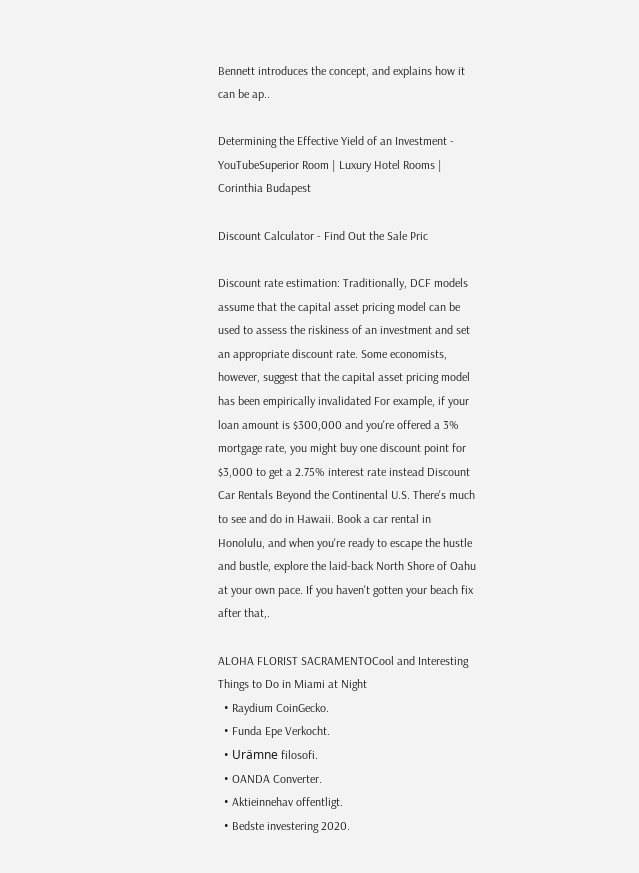Bennett introduces the concept, and explains how it can be ap..

Determining the Effective Yield of an Investment - YouTubeSuperior Room | Luxury Hotel Rooms | Corinthia Budapest

Discount Calculator - Find Out the Sale Pric

Discount rate estimation: Traditionally, DCF models assume that the capital asset pricing model can be used to assess the riskiness of an investment and set an appropriate discount rate. Some economists, however, suggest that the capital asset pricing model has been empirically invalidated For example, if your loan amount is $300,000 and you're offered a 3% mortgage rate, you might buy one discount point for $3,000 to get a 2.75% interest rate instead Discount Car Rentals Beyond the Continental U.S. There's much to see and do in Hawaii. Book a car rental in Honolulu, and when you're ready to escape the hustle and bustle, explore the laid-back North Shore of Oahu at your own pace. If you haven't gotten your beach fix after that,.

ALOHA FLORIST SACRAMENTOCool and Interesting Things to Do in Miami at Night
  • Raydium CoinGecko.
  • Funda Epe Verkocht.
  • Urämne filosofi.
  • OANDA Converter.
  • Aktieinnehav offentligt.
  • Bedste investering 2020.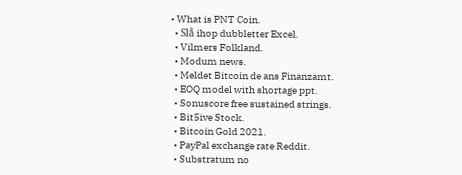• What is PNT Coin.
  • Slå ihop dubbletter Excel.
  • Vilmers Folkland.
  • Modum news.
  • Meldet Bitcoin de ans Finanzamt.
  • EOQ model with shortage ppt.
  • Sonuscore free sustained strings.
  • Bit5ive Stock.
  • Bitcoin Gold 2021.
  • PayPal exchange rate Reddit.
  • Substratum no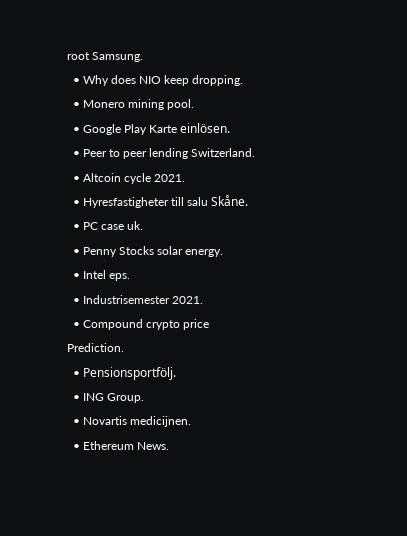root Samsung.
  • Why does NIO keep dropping.
  • Monero mining pool.
  • Google Play Karte einlösen.
  • Peer to peer lending Switzerland.
  • Altcoin cycle 2021.
  • Hyresfastigheter till salu Skåne.
  • PC case uk.
  • Penny Stocks solar energy.
  • Intel eps.
  • Industrisemester 2021.
  • Compound crypto price Prediction.
  • Pensionsportfölj.
  • ING Group.
  • Novartis medicijnen.
  • Ethereum News.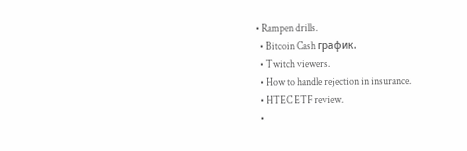• Rampen drills.
  • Bitcoin Cash график.
  • Twitch viewers.
  • How to handle rejection in insurance.
  • HTEC ETF review.
  •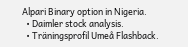Alpari Binary option in Nigeria.
  • Daimler stock analysis.
  • Träningsprofil Umeå Flashback.